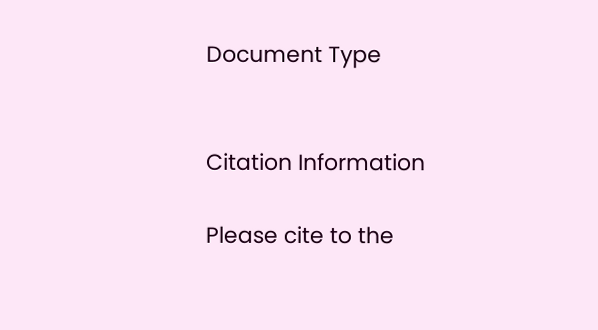Document Type


Citation Information

Please cite to the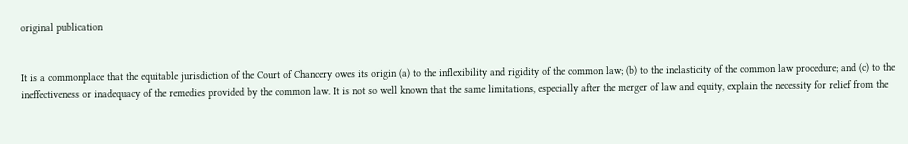original publication


It is a commonplace that the equitable jurisdiction of the Court of Chancery owes its origin (a) to the inflexibility and rigidity of the common law; (b) to the inelasticity of the common law procedure; and (c) to the ineffectiveness or inadequacy of the remedies provided by the common law. It is not so well known that the same limitations, especially after the merger of law and equity, explain the necessity for relief from the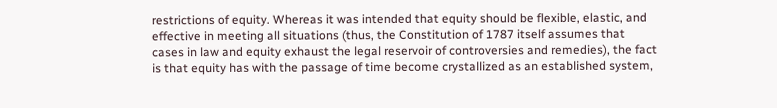restrictions of equity. Whereas it was intended that equity should be flexible, elastic, and effective in meeting all situations (thus, the Constitution of 1787 itself assumes that cases in law and equity exhaust the legal reservoir of controversies and remedies), the fact is that equity has with the passage of time become crystallized as an established system,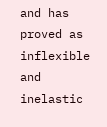and has proved as inflexible and inelastic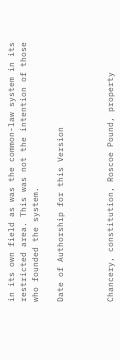in its own field as was the common-law system in its restricted area. This was not the intention of those who founded the system.

Date of Authorship for this Version



Chancery, constitution, Roscoe Pound, property